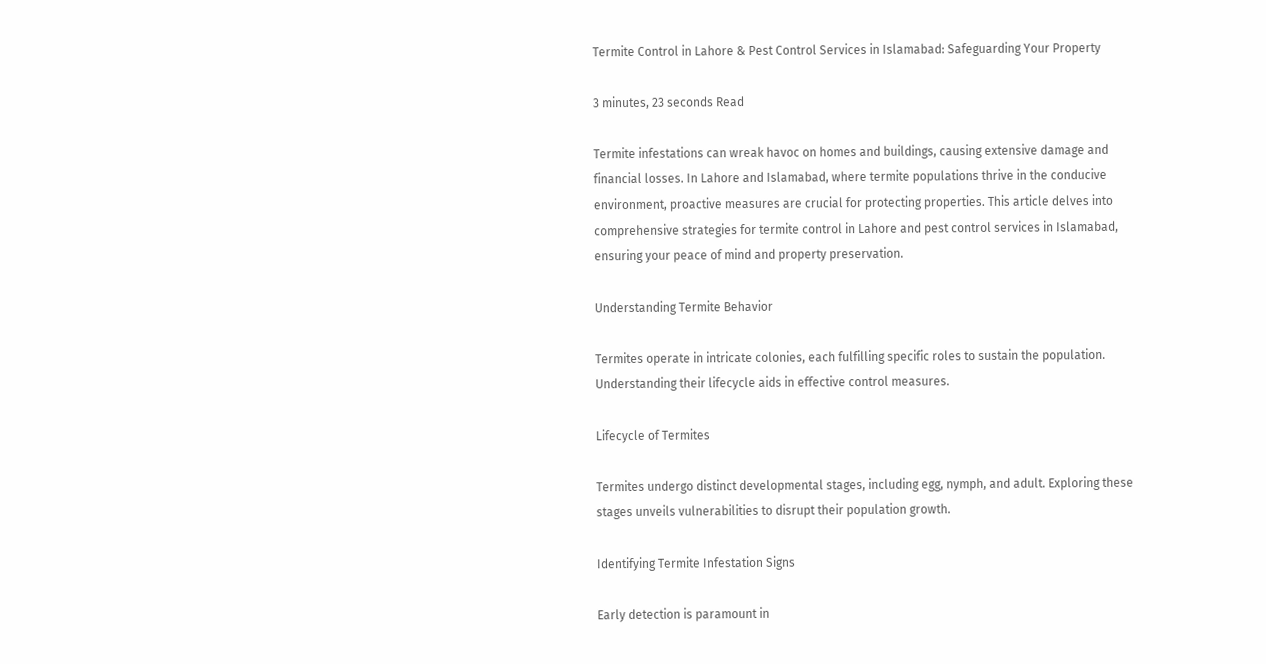Termite Control in Lahore & Pest Control Services in Islamabad: Safeguarding Your Property

3 minutes, 23 seconds Read

Termite infestations can wreak havoc on homes and buildings, causing extensive damage and financial losses. In Lahore and Islamabad, where termite populations thrive in the conducive environment, proactive measures are crucial for protecting properties. This article delves into comprehensive strategies for termite control in Lahore and pest control services in Islamabad, ensuring your peace of mind and property preservation.

Understanding Termite Behavior

Termites operate in intricate colonies, each fulfilling specific roles to sustain the population. Understanding their lifecycle aids in effective control measures.

Lifecycle of Termites

Termites undergo distinct developmental stages, including egg, nymph, and adult. Exploring these stages unveils vulnerabilities to disrupt their population growth.

Identifying Termite Infestation Signs

Early detection is paramount in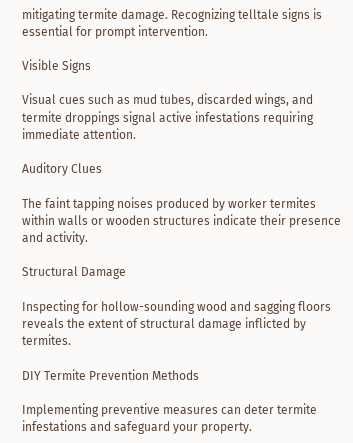mitigating termite damage. Recognizing telltale signs is essential for prompt intervention.

Visible Signs

Visual cues such as mud tubes, discarded wings, and termite droppings signal active infestations requiring immediate attention.

Auditory Clues

The faint tapping noises produced by worker termites within walls or wooden structures indicate their presence and activity.

Structural Damage

Inspecting for hollow-sounding wood and sagging floors reveals the extent of structural damage inflicted by termites.

DIY Termite Prevention Methods

Implementing preventive measures can deter termite infestations and safeguard your property.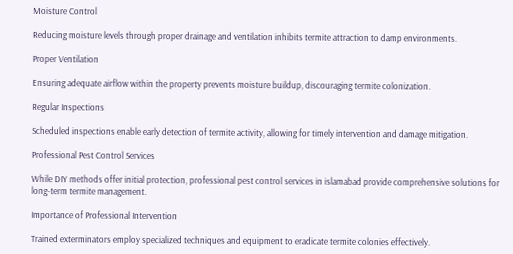Moisture Control

Reducing moisture levels through proper drainage and ventilation inhibits termite attraction to damp environments.

Proper Ventilation

Ensuring adequate airflow within the property prevents moisture buildup, discouraging termite colonization.

Regular Inspections

Scheduled inspections enable early detection of termite activity, allowing for timely intervention and damage mitigation.

Professional Pest Control Services

While DIY methods offer initial protection, professional pest control services in islamabad provide comprehensive solutions for long-term termite management.

Importance of Professional Intervention

Trained exterminators employ specialized techniques and equipment to eradicate termite colonies effectively.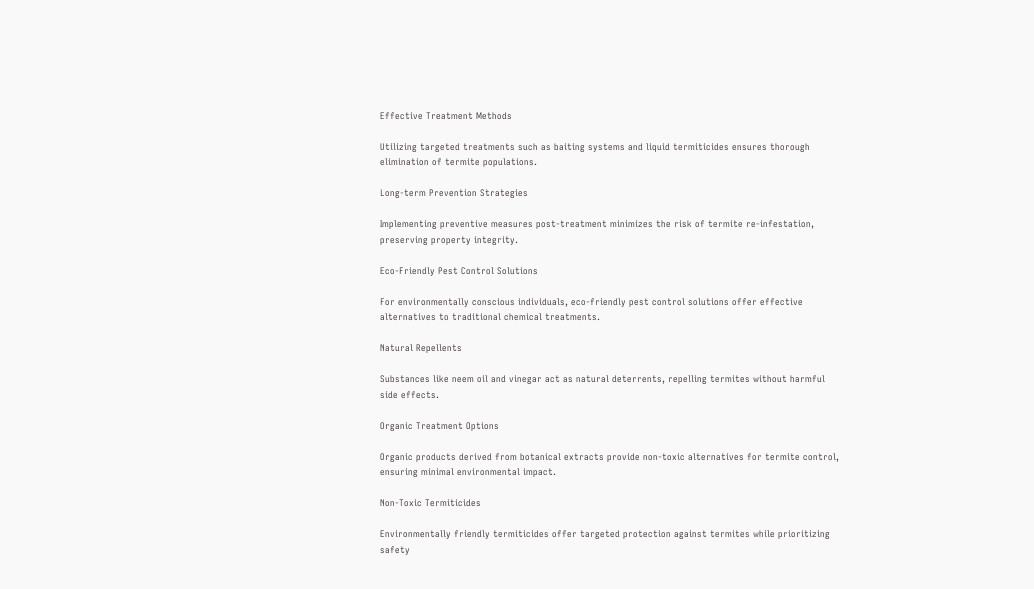Effective Treatment Methods

Utilizing targeted treatments such as baiting systems and liquid termiticides ensures thorough elimination of termite populations.

Long-term Prevention Strategies

Implementing preventive measures post-treatment minimizes the risk of termite re-infestation, preserving property integrity.

Eco-Friendly Pest Control Solutions

For environmentally conscious individuals, eco-friendly pest control solutions offer effective alternatives to traditional chemical treatments.

Natural Repellents

Substances like neem oil and vinegar act as natural deterrents, repelling termites without harmful side effects.

Organic Treatment Options

Organic products derived from botanical extracts provide non-toxic alternatives for termite control, ensuring minimal environmental impact.

Non-Toxic Termiticides

Environmentally friendly termiticides offer targeted protection against termites while prioritizing safety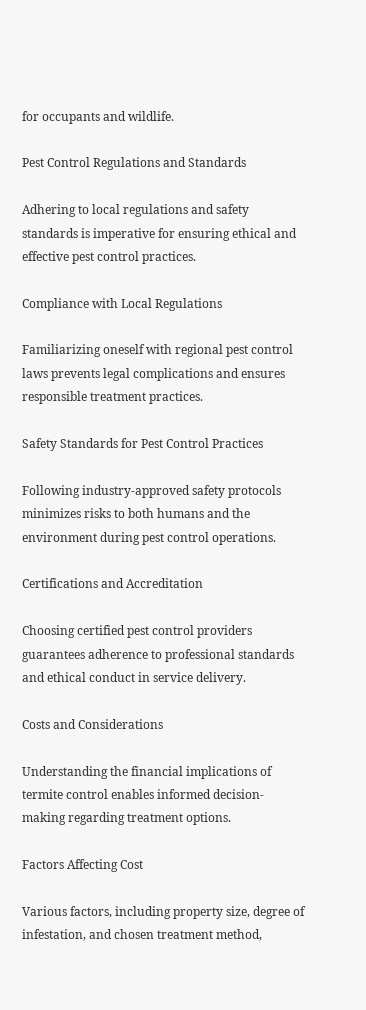for occupants and wildlife.

Pest Control Regulations and Standards

Adhering to local regulations and safety standards is imperative for ensuring ethical and effective pest control practices.

Compliance with Local Regulations

Familiarizing oneself with regional pest control laws prevents legal complications and ensures responsible treatment practices.

Safety Standards for Pest Control Practices

Following industry-approved safety protocols minimizes risks to both humans and the environment during pest control operations.

Certifications and Accreditation

Choosing certified pest control providers guarantees adherence to professional standards and ethical conduct in service delivery.

Costs and Considerations

Understanding the financial implications of termite control enables informed decision-making regarding treatment options.

Factors Affecting Cost

Various factors, including property size, degree of infestation, and chosen treatment method,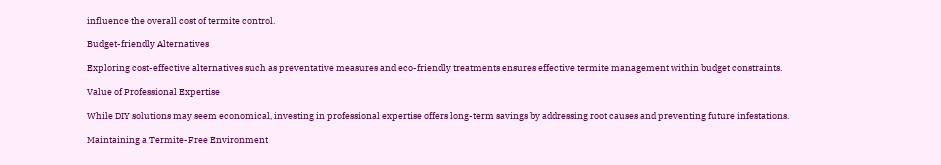influence the overall cost of termite control.

Budget-friendly Alternatives

Exploring cost-effective alternatives such as preventative measures and eco-friendly treatments ensures effective termite management within budget constraints.

Value of Professional Expertise

While DIY solutions may seem economical, investing in professional expertise offers long-term savings by addressing root causes and preventing future infestations.

Maintaining a Termite-Free Environment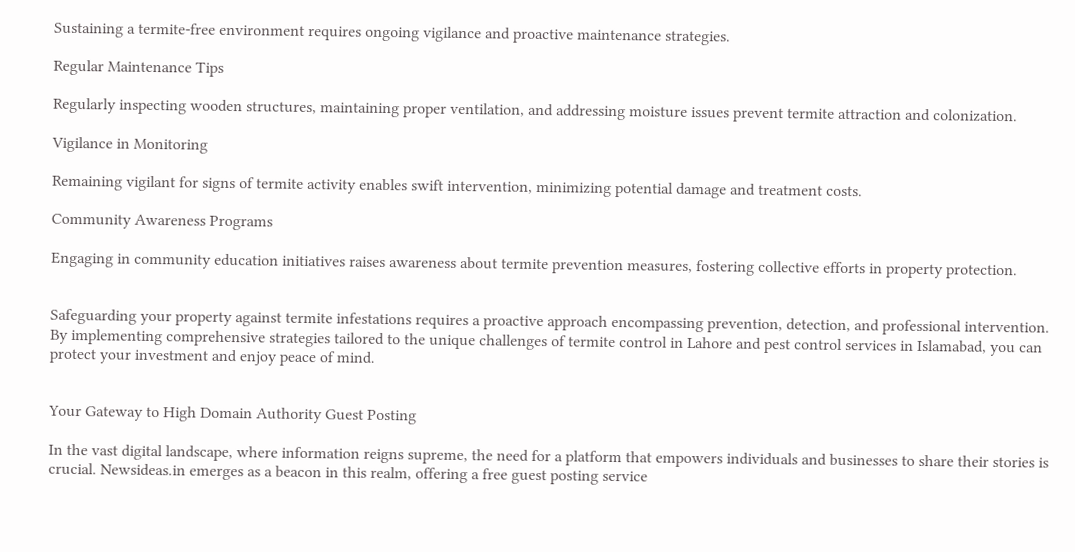Sustaining a termite-free environment requires ongoing vigilance and proactive maintenance strategies.

Regular Maintenance Tips

Regularly inspecting wooden structures, maintaining proper ventilation, and addressing moisture issues prevent termite attraction and colonization.

Vigilance in Monitoring

Remaining vigilant for signs of termite activity enables swift intervention, minimizing potential damage and treatment costs.

Community Awareness Programs

Engaging in community education initiatives raises awareness about termite prevention measures, fostering collective efforts in property protection.


Safeguarding your property against termite infestations requires a proactive approach encompassing prevention, detection, and professional intervention. By implementing comprehensive strategies tailored to the unique challenges of termite control in Lahore and pest control services in Islamabad, you can protect your investment and enjoy peace of mind.


Your Gateway to High Domain Authority Guest Posting

In the vast digital landscape, where information reigns supreme, the need for a platform that empowers individuals and businesses to share their stories is crucial. Newsideas.in emerges as a beacon in this realm, offering a free guest posting service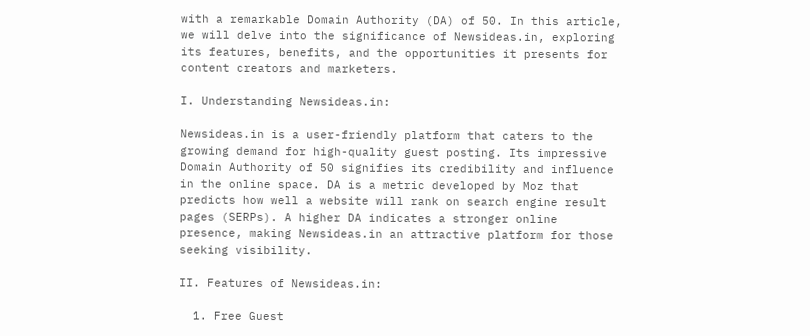with a remarkable Domain Authority (DA) of 50. In this article, we will delve into the significance of Newsideas.in, exploring its features, benefits, and the opportunities it presents for content creators and marketers.

I. Understanding Newsideas.in:

Newsideas.in is a user-friendly platform that caters to the growing demand for high-quality guest posting. Its impressive Domain Authority of 50 signifies its credibility and influence in the online space. DA is a metric developed by Moz that predicts how well a website will rank on search engine result pages (SERPs). A higher DA indicates a stronger online presence, making Newsideas.in an attractive platform for those seeking visibility.

II. Features of Newsideas.in:

  1. Free Guest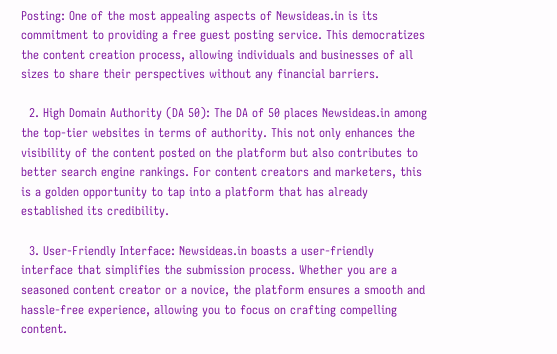Posting: One of the most appealing aspects of Newsideas.in is its commitment to providing a free guest posting service. This democratizes the content creation process, allowing individuals and businesses of all sizes to share their perspectives without any financial barriers.

  2. High Domain Authority (DA 50): The DA of 50 places Newsideas.in among the top-tier websites in terms of authority. This not only enhances the visibility of the content posted on the platform but also contributes to better search engine rankings. For content creators and marketers, this is a golden opportunity to tap into a platform that has already established its credibility.

  3. User-Friendly Interface: Newsideas.in boasts a user-friendly interface that simplifies the submission process. Whether you are a seasoned content creator or a novice, the platform ensures a smooth and hassle-free experience, allowing you to focus on crafting compelling content.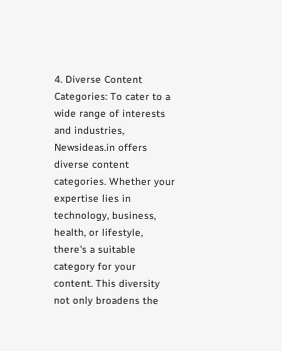4. Diverse Content Categories: To cater to a wide range of interests and industries, Newsideas.in offers diverse content categories. Whether your expertise lies in technology, business, health, or lifestyle, there's a suitable category for your content. This diversity not only broadens the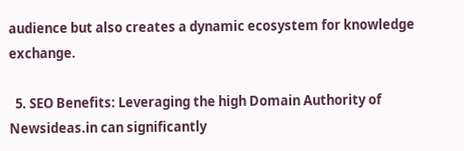audience but also creates a dynamic ecosystem for knowledge exchange.

  5. SEO Benefits: Leveraging the high Domain Authority of Newsideas.in can significantly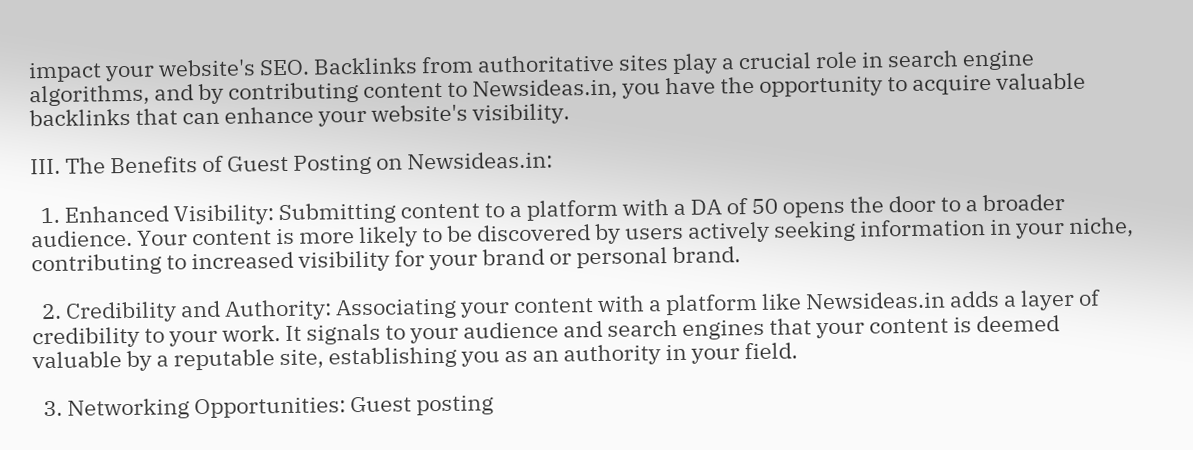impact your website's SEO. Backlinks from authoritative sites play a crucial role in search engine algorithms, and by contributing content to Newsideas.in, you have the opportunity to acquire valuable backlinks that can enhance your website's visibility.

III. The Benefits of Guest Posting on Newsideas.in:

  1. Enhanced Visibility: Submitting content to a platform with a DA of 50 opens the door to a broader audience. Your content is more likely to be discovered by users actively seeking information in your niche, contributing to increased visibility for your brand or personal brand.

  2. Credibility and Authority: Associating your content with a platform like Newsideas.in adds a layer of credibility to your work. It signals to your audience and search engines that your content is deemed valuable by a reputable site, establishing you as an authority in your field.

  3. Networking Opportunities: Guest posting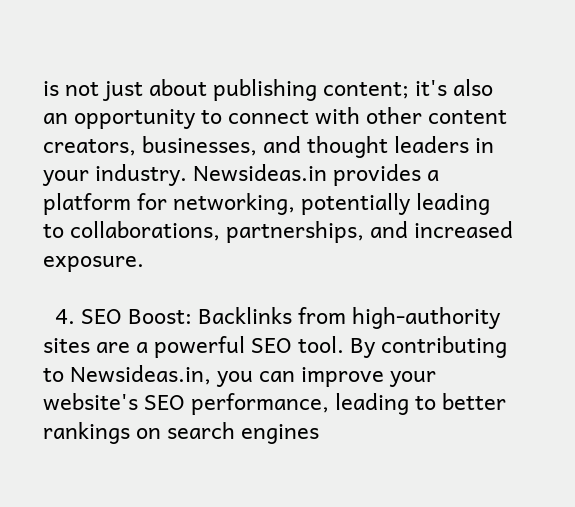is not just about publishing content; it's also an opportunity to connect with other content creators, businesses, and thought leaders in your industry. Newsideas.in provides a platform for networking, potentially leading to collaborations, partnerships, and increased exposure.

  4. SEO Boost: Backlinks from high-authority sites are a powerful SEO tool. By contributing to Newsideas.in, you can improve your website's SEO performance, leading to better rankings on search engines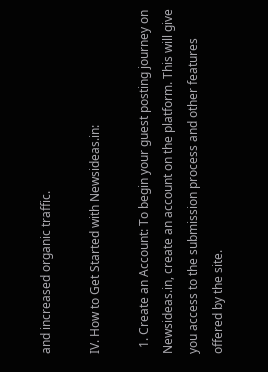and increased organic traffic.

IV. How to Get Started with Newsideas.in:

  1. Create an Account: To begin your guest posting journey on Newsideas.in, create an account on the platform. This will give you access to the submission process and other features offered by the site.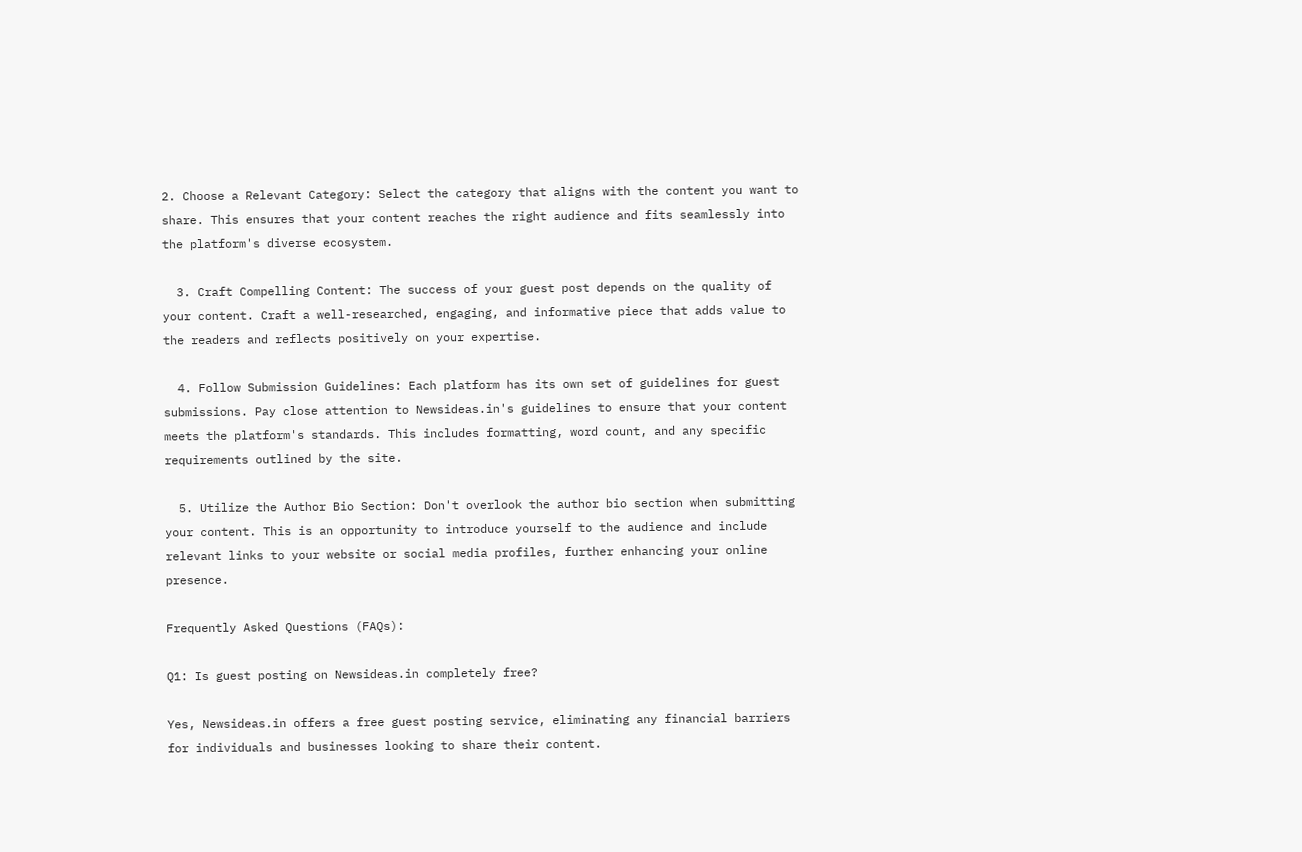2. Choose a Relevant Category: Select the category that aligns with the content you want to share. This ensures that your content reaches the right audience and fits seamlessly into the platform's diverse ecosystem.

  3. Craft Compelling Content: The success of your guest post depends on the quality of your content. Craft a well-researched, engaging, and informative piece that adds value to the readers and reflects positively on your expertise.

  4. Follow Submission Guidelines: Each platform has its own set of guidelines for guest submissions. Pay close attention to Newsideas.in's guidelines to ensure that your content meets the platform's standards. This includes formatting, word count, and any specific requirements outlined by the site.

  5. Utilize the Author Bio Section: Don't overlook the author bio section when submitting your content. This is an opportunity to introduce yourself to the audience and include relevant links to your website or social media profiles, further enhancing your online presence.

Frequently Asked Questions (FAQs):

Q1: Is guest posting on Newsideas.in completely free?

Yes, Newsideas.in offers a free guest posting service, eliminating any financial barriers for individuals and businesses looking to share their content.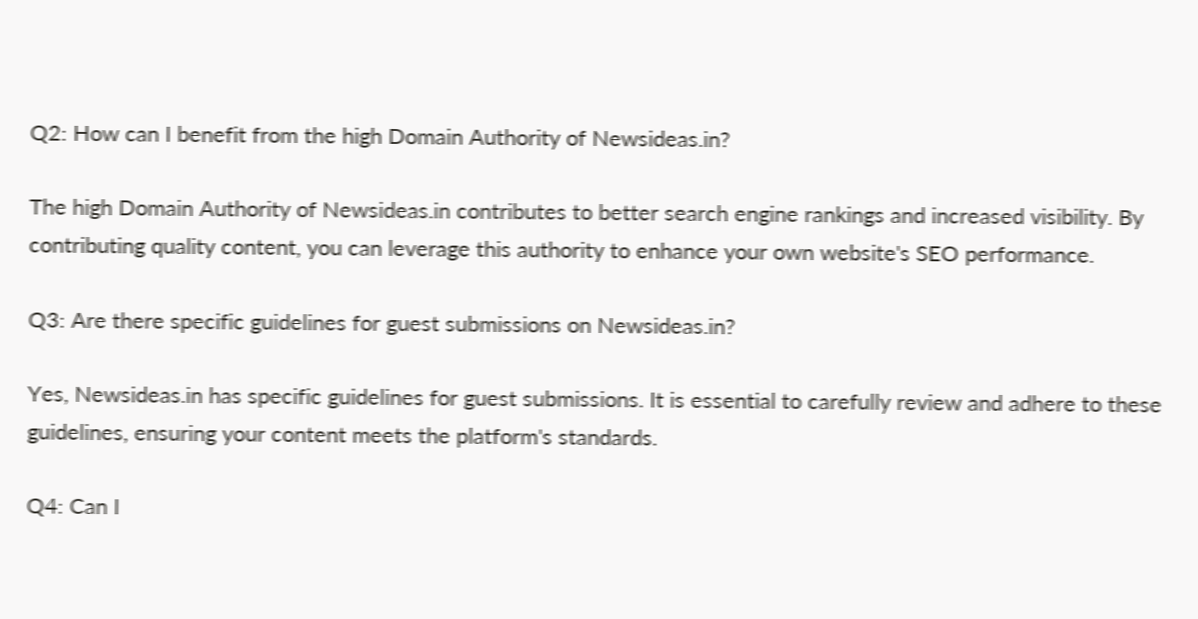Q2: How can I benefit from the high Domain Authority of Newsideas.in?

The high Domain Authority of Newsideas.in contributes to better search engine rankings and increased visibility. By contributing quality content, you can leverage this authority to enhance your own website's SEO performance.

Q3: Are there specific guidelines for guest submissions on Newsideas.in?

Yes, Newsideas.in has specific guidelines for guest submissions. It is essential to carefully review and adhere to these guidelines, ensuring your content meets the platform's standards.

Q4: Can I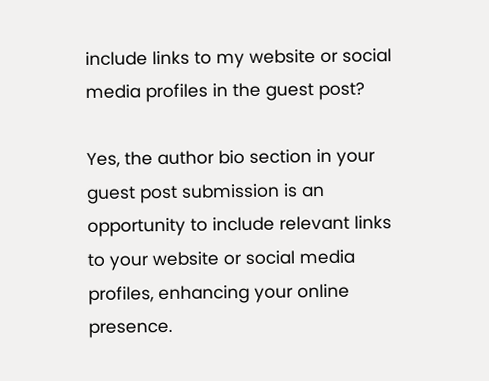include links to my website or social media profiles in the guest post?

Yes, the author bio section in your guest post submission is an opportunity to include relevant links to your website or social media profiles, enhancing your online presence.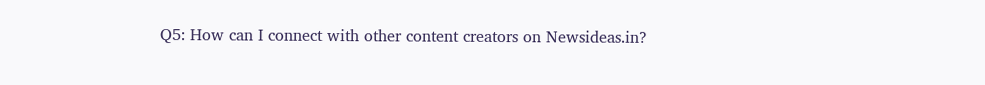Q5: How can I connect with other content creators on Newsideas.in?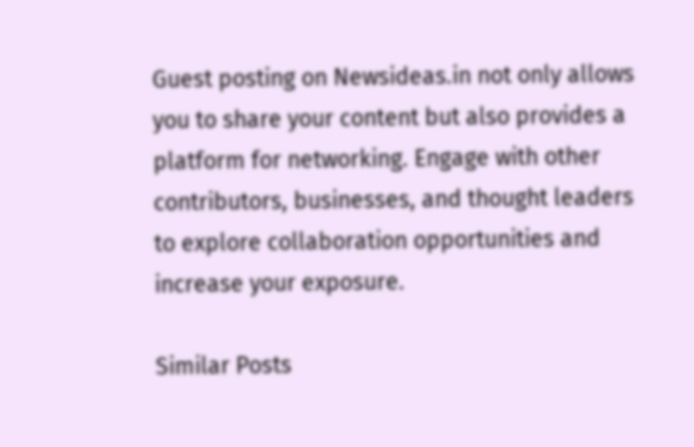Guest posting on Newsideas.in not only allows you to share your content but also provides a platform for networking. Engage with other contributors, businesses, and thought leaders to explore collaboration opportunities and increase your exposure.

Similar Posts